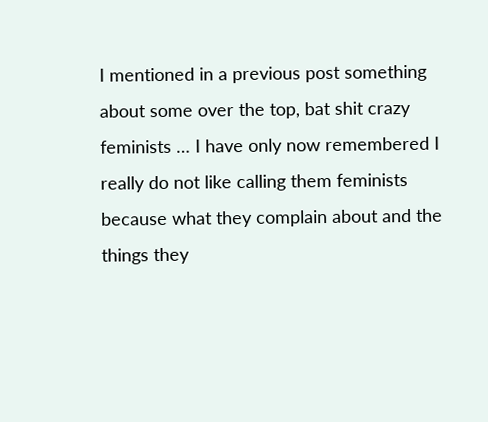I mentioned in a previous post something about some over the top, bat shit crazy feminists … I have only now remembered I really do not like calling them feminists because what they complain about and the things they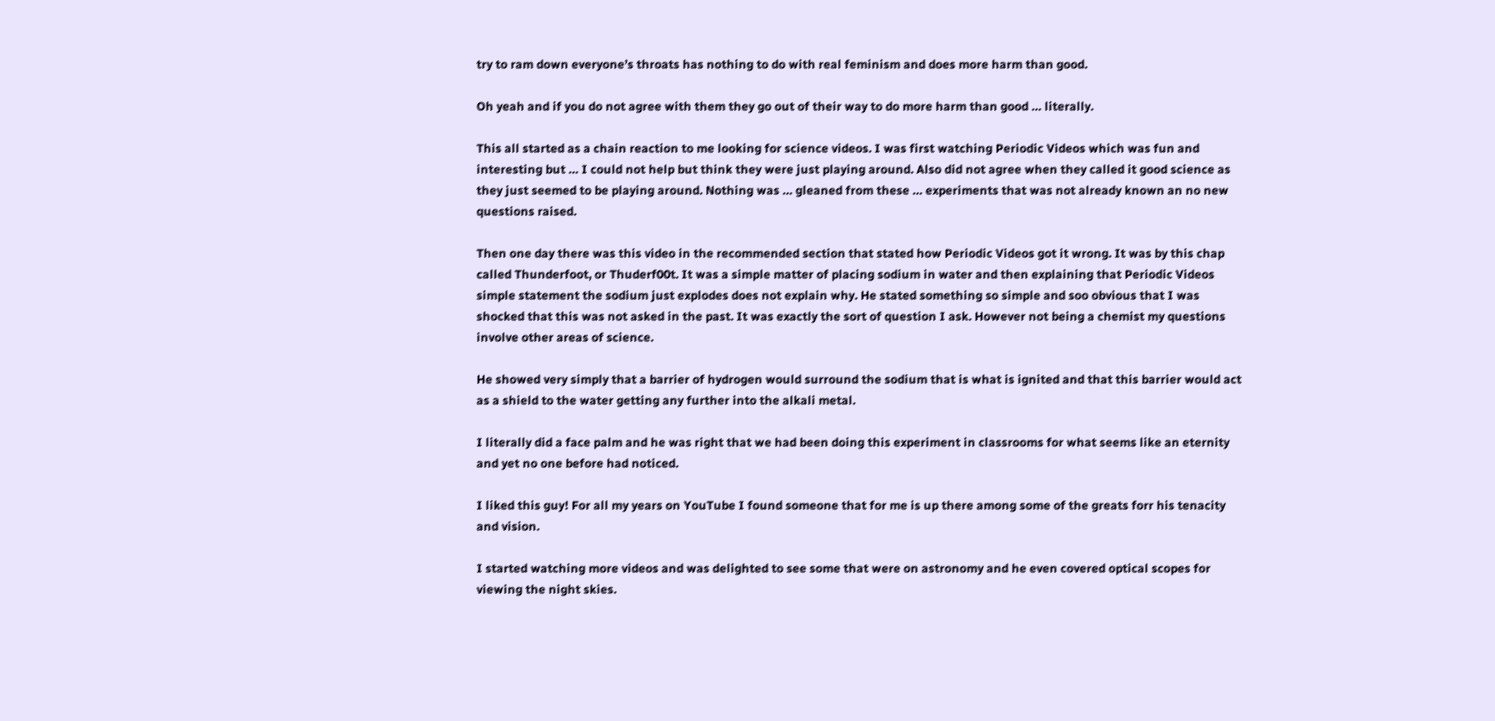try to ram down everyone’s throats has nothing to do with real feminism and does more harm than good.

Oh yeah and if you do not agree with them they go out of their way to do more harm than good … literally.

This all started as a chain reaction to me looking for science videos. I was first watching Periodic Videos which was fun and interesting but … I could not help but think they were just playing around. Also did not agree when they called it good science as they just seemed to be playing around. Nothing was … gleaned from these … experiments that was not already known an no new questions raised.

Then one day there was this video in the recommended section that stated how Periodic Videos got it wrong. It was by this chap called Thunderfoot, or Thuderf00t. It was a simple matter of placing sodium in water and then explaining that Periodic Videos simple statement the sodium just explodes does not explain why. He stated something so simple and soo obvious that I was shocked that this was not asked in the past. It was exactly the sort of question I ask. However not being a chemist my questions involve other areas of science.

He showed very simply that a barrier of hydrogen would surround the sodium that is what is ignited and that this barrier would act as a shield to the water getting any further into the alkali metal.

I literally did a face palm and he was right that we had been doing this experiment in classrooms for what seems like an eternity and yet no one before had noticed.

I liked this guy! For all my years on YouTube I found someone that for me is up there among some of the greats forr his tenacity and vision.

I started watching more videos and was delighted to see some that were on astronomy and he even covered optical scopes for viewing the night skies.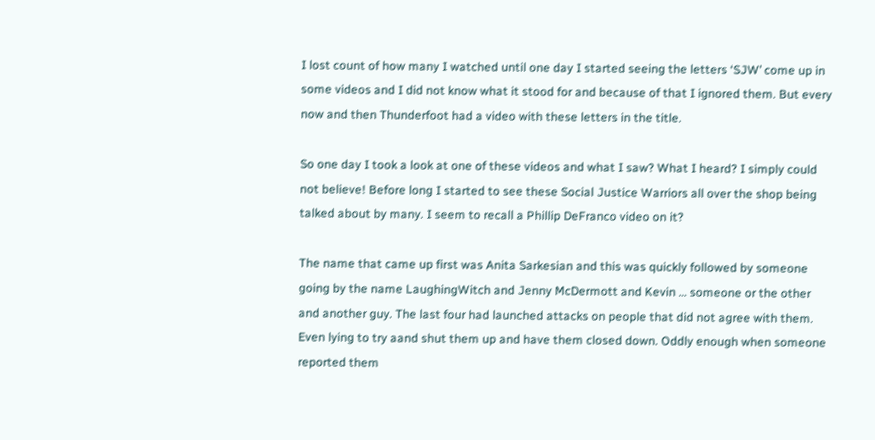I lost count of how many I watched until one day I started seeing the letters ‘SJW’ come up in some videos and I did not know what it stood for and because of that I ignored them. But every now and then Thunderfoot had a video with these letters in the title.

So one day I took a look at one of these videos and what I saw? What I heard? I simply could not believe! Before long I started to see these Social Justice Warriors all over the shop being talked about by many. I seem to recall a Phillip DeFranco video on it?

The name that came up first was Anita Sarkesian and this was quickly followed by someone going by the name LaughingWitch and Jenny McDermott and Kevin … someone or the other and another guy. The last four had launched attacks on people that did not agree with them. Even lying to try aand shut them up and have them closed down. Oddly enough when someone reported them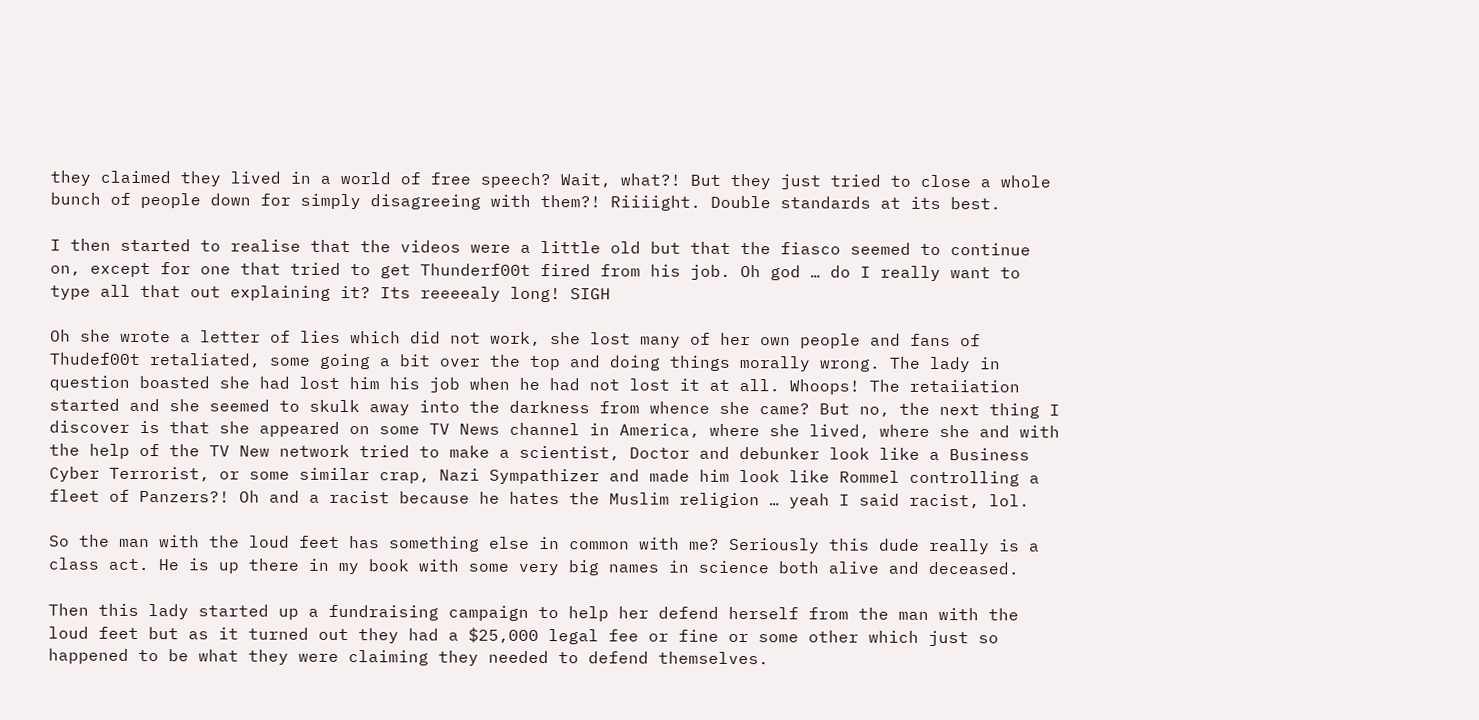they claimed they lived in a world of free speech? Wait, what?! But they just tried to close a whole bunch of people down for simply disagreeing with them?! Riiiight. Double standards at its best.

I then started to realise that the videos were a little old but that the fiasco seemed to continue on, except for one that tried to get Thunderf00t fired from his job. Oh god … do I really want to type all that out explaining it? Its reeeealy long! SIGH

Oh she wrote a letter of lies which did not work, she lost many of her own people and fans of Thudef00t retaliated, some going a bit over the top and doing things morally wrong. The lady in question boasted she had lost him his job when he had not lost it at all. Whoops! The retaiiation started and she seemed to skulk away into the darkness from whence she came? But no, the next thing I discover is that she appeared on some TV News channel in America, where she lived, where she and with the help of the TV New network tried to make a scientist, Doctor and debunker look like a Business Cyber Terrorist, or some similar crap, Nazi Sympathizer and made him look like Rommel controlling a fleet of Panzers?! Oh and a racist because he hates the Muslim religion … yeah I said racist, lol.

So the man with the loud feet has something else in common with me? Seriously this dude really is a class act. He is up there in my book with some very big names in science both alive and deceased.

Then this lady started up a fundraising campaign to help her defend herself from the man with the loud feet but as it turned out they had a $25,000 legal fee or fine or some other which just so happened to be what they were claiming they needed to defend themselves.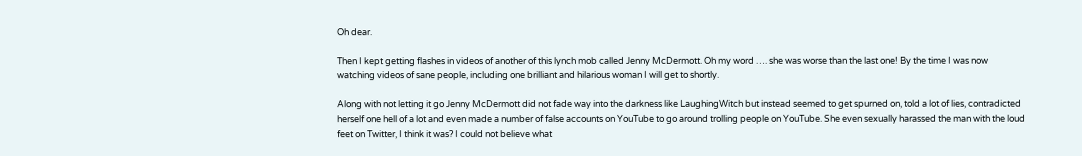Oh dear.

Then I kept getting flashes in videos of another of this lynch mob called Jenny McDermott. Oh my word …. she was worse than the last one! By the time I was now watching videos of sane people, including one brilliant and hilarious woman I will get to shortly.

Along with not letting it go Jenny McDermott did not fade way into the darkness like LaughingWitch but instead seemed to get spurned on, told a lot of lies, contradicted herself one hell of a lot and even made a number of false accounts on YouTube to go around trolling people on YouTube. She even sexually harassed the man with the loud feet on Twitter, I think it was? I could not believe what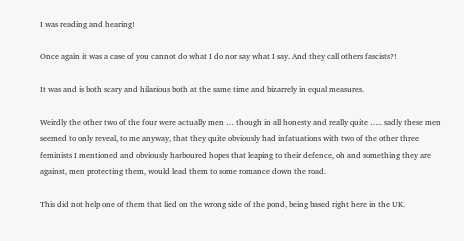I was reading and hearing!

Once again it was a case of you cannot do what I do nor say what I say. And they call others fascists?!

It was and is both scary and hilarious both at the same time and bizarrely in equal measures.

Weirdly the other two of the four were actually men … though in all honesty and really quite ….. sadly these men seemed to only reveal, to me anyway, that they quite obviously had infatuations with two of the other three feminists I mentioned and obviously harboured hopes that leaping to their defence, oh and something they are against, men protecting them, would lead them to some romance down the road.

This did not help one of them that lied on the wrong side of the pond, being based right here in the UK.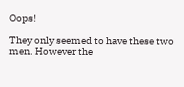Oops!

They only seemed to have these two men. However the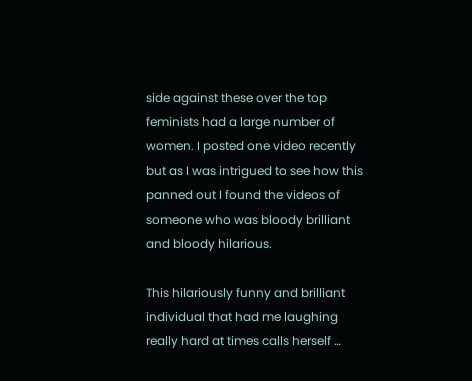side against these over the top feminists had a large number of women. I posted one video recently but as I was intrigued to see how this panned out I found the videos of someone who was bloody brilliant and bloody hilarious.

This hilariously funny and brilliant individual that had me laughing really hard at times calls herself …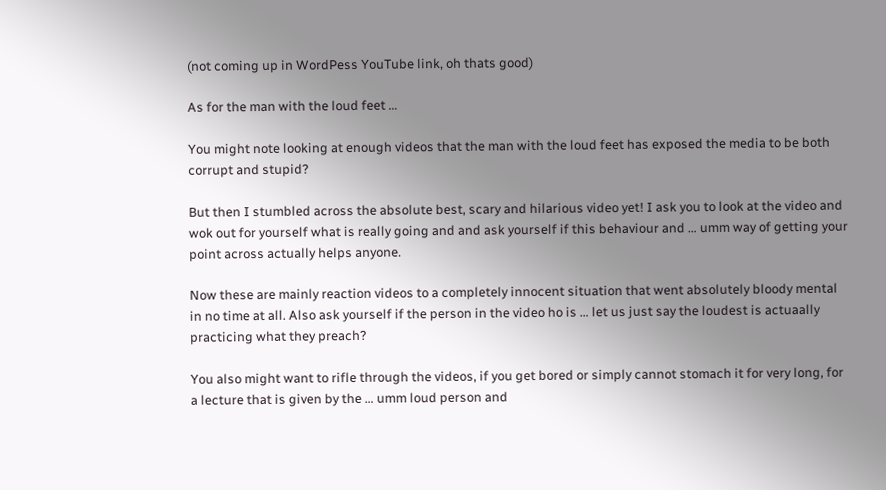(not coming up in WordPess YouTube link, oh thats good)

As for the man with the loud feet …

You might note looking at enough videos that the man with the loud feet has exposed the media to be both corrupt and stupid?

But then I stumbled across the absolute best, scary and hilarious video yet! I ask you to look at the video and wok out for yourself what is really going and and ask yourself if this behaviour and … umm way of getting your point across actually helps anyone.

Now these are mainly reaction videos to a completely innocent situation that went absolutely bloody mental in no time at all. Also ask yourself if the person in the video ho is … let us just say the loudest is actuaally practicing what they preach?

You also might want to rifle through the videos, if you get bored or simply cannot stomach it for very long, for a lecture that is given by the … umm loud person and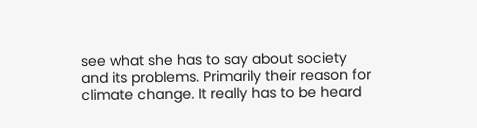see what she has to say about society and its problems. Primarily their reason for climate change. It really has to be heard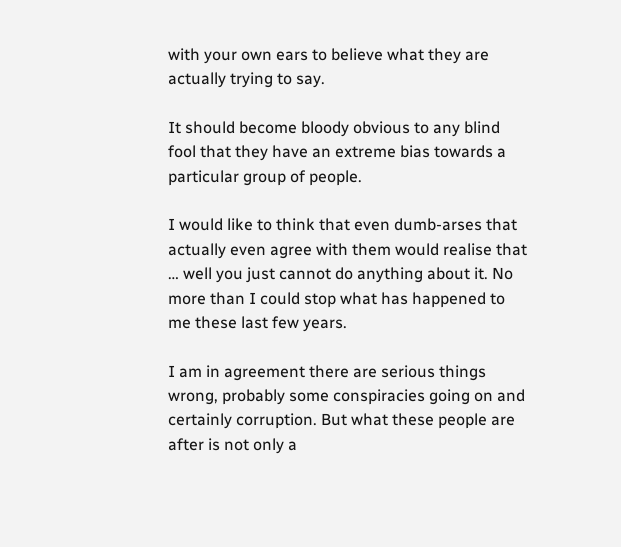with your own ears to believe what they are actually trying to say.

It should become bloody obvious to any blind fool that they have an extreme bias towards a particular group of people.

I would like to think that even dumb-arses that actually even agree with them would realise that … well you just cannot do anything about it. No more than I could stop what has happened to me these last few years.

I am in agreement there are serious things wrong, probably some conspiracies going on and certainly corruption. But what these people are after is not only a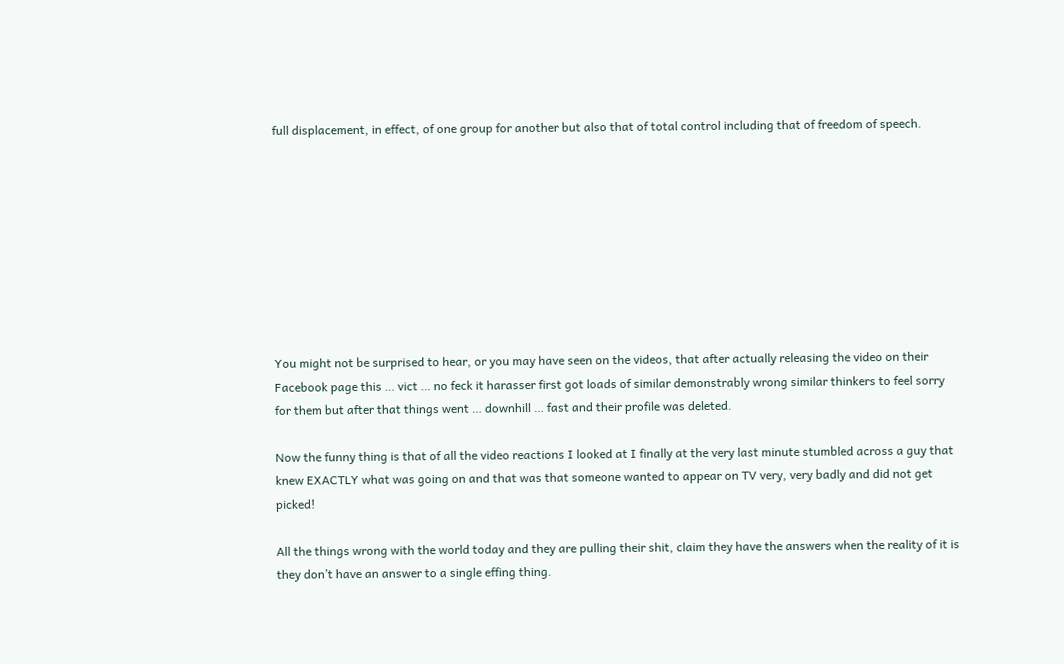full displacement, in effect, of one group for another but also that of total control including that of freedom of speech.









You might not be surprised to hear, or you may have seen on the videos, that after actually releasing the video on their Facebook page this … vict … no feck it harasser first got loads of similar demonstrably wrong similar thinkers to feel sorry for them but after that things went … downhill … fast and their profile was deleted.

Now the funny thing is that of all the video reactions I looked at I finally at the very last minute stumbled across a guy that knew EXACTLY what was going on and that was that someone wanted to appear on TV very, very badly and did not get picked!

All the things wrong with the world today and they are pulling their shit, claim they have the answers when the reality of it is they don’t have an answer to a single effing thing.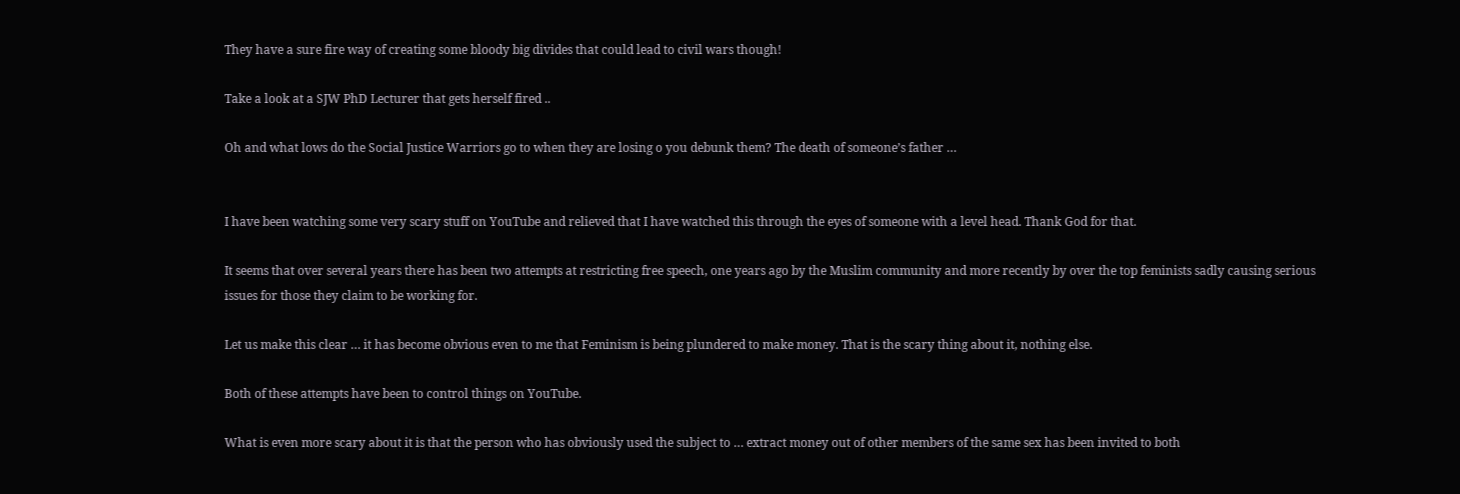They have a sure fire way of creating some bloody big divides that could lead to civil wars though!

Take a look at a SJW PhD Lecturer that gets herself fired ..

Oh and what lows do the Social Justice Warriors go to when they are losing o you debunk them? The death of someone’s father …


I have been watching some very scary stuff on YouTube and relieved that I have watched this through the eyes of someone with a level head. Thank God for that.

It seems that over several years there has been two attempts at restricting free speech, one years ago by the Muslim community and more recently by over the top feminists sadly causing serious issues for those they claim to be working for.

Let us make this clear … it has become obvious even to me that Feminism is being plundered to make money. That is the scary thing about it, nothing else.

Both of these attempts have been to control things on YouTube.

What is even more scary about it is that the person who has obviously used the subject to … extract money out of other members of the same sex has been invited to both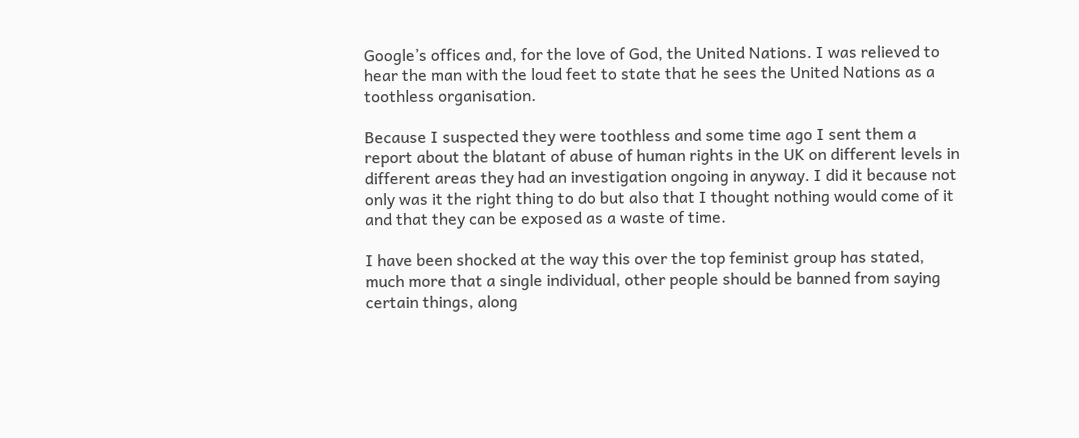Google’s offices and, for the love of God, the United Nations. I was relieved to hear the man with the loud feet to state that he sees the United Nations as a toothless organisation.

Because I suspected they were toothless and some time ago I sent them a report about the blatant of abuse of human rights in the UK on different levels in different areas they had an investigation ongoing in anyway. I did it because not only was it the right thing to do but also that I thought nothing would come of it and that they can be exposed as a waste of time.

I have been shocked at the way this over the top feminist group has stated, much more that a single individual, other people should be banned from saying certain things, along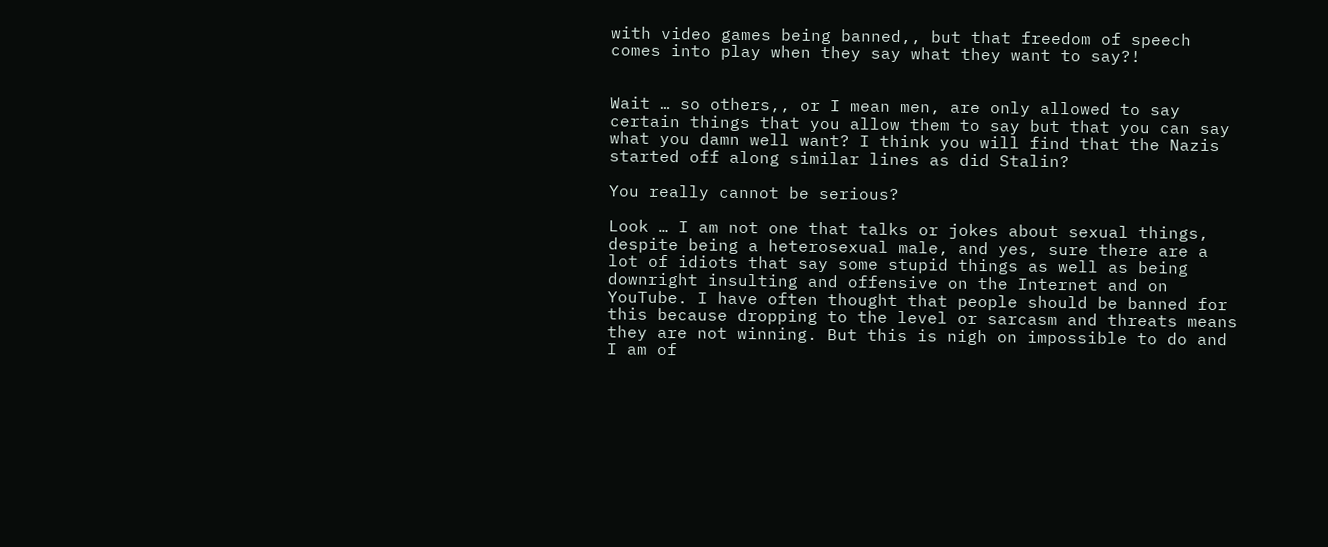with video games being banned,, but that freedom of speech comes into play when they say what they want to say?!


Wait … so others,, or I mean men, are only allowed to say certain things that you allow them to say but that you can say what you damn well want? I think you will find that the Nazis started off along similar lines as did Stalin?

You really cannot be serious?

Look … I am not one that talks or jokes about sexual things, despite being a heterosexual male, and yes, sure there are a lot of idiots that say some stupid things as well as being downright insulting and offensive on the Internet and on YouTube. I have often thought that people should be banned for this because dropping to the level or sarcasm and threats means they are not winning. But this is nigh on impossible to do and I am of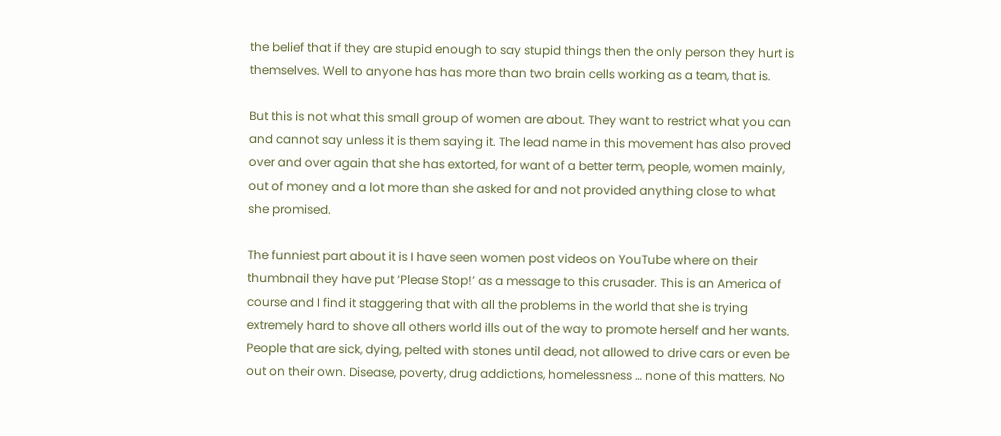the belief that if they are stupid enough to say stupid things then the only person they hurt is themselves. Well to anyone has has more than two brain cells working as a team, that is.

But this is not what this small group of women are about. They want to restrict what you can and cannot say unless it is them saying it. The lead name in this movement has also proved over and over again that she has extorted, for want of a better term, people, women mainly, out of money and a lot more than she asked for and not provided anything close to what she promised.

The funniest part about it is I have seen women post videos on YouTube where on their thumbnail they have put ‘Please Stop!’ as a message to this crusader. This is an America of course and I find it staggering that with all the problems in the world that she is trying extremely hard to shove all others world ills out of the way to promote herself and her wants. People that are sick, dying, pelted with stones until dead, not allowed to drive cars or even be out on their own. Disease, poverty, drug addictions, homelessness … none of this matters. No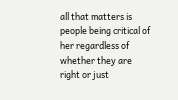all that matters is people being critical of her regardless of whether they are right or just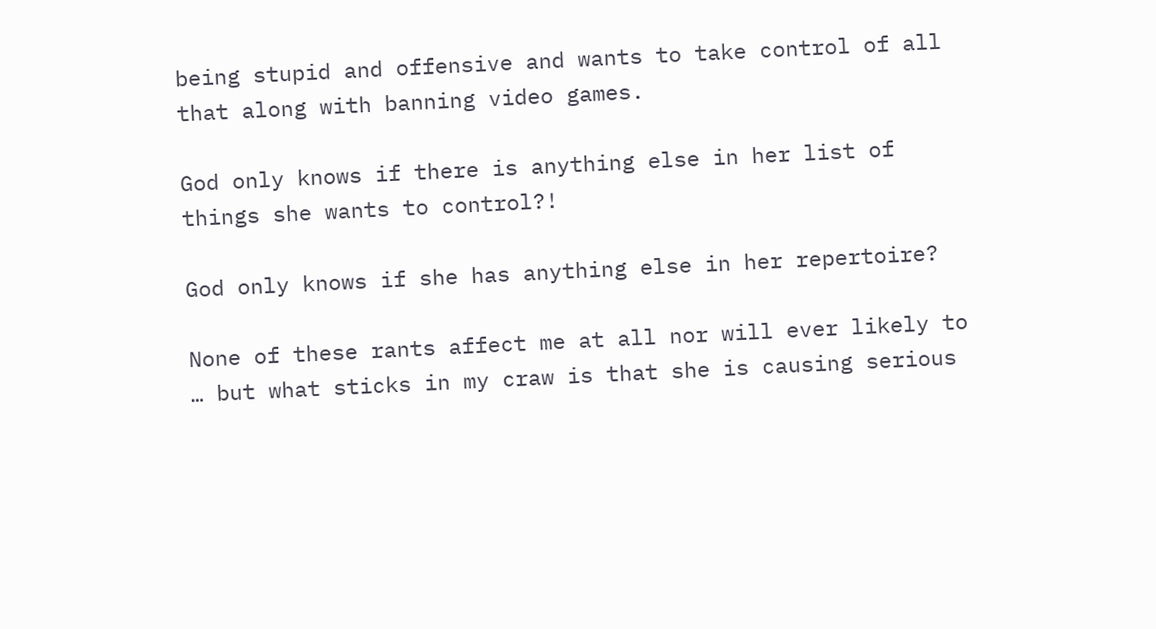being stupid and offensive and wants to take control of all that along with banning video games.

God only knows if there is anything else in her list of things she wants to control?!

God only knows if she has anything else in her repertoire?

None of these rants affect me at all nor will ever likely to … but what sticks in my craw is that she is causing serious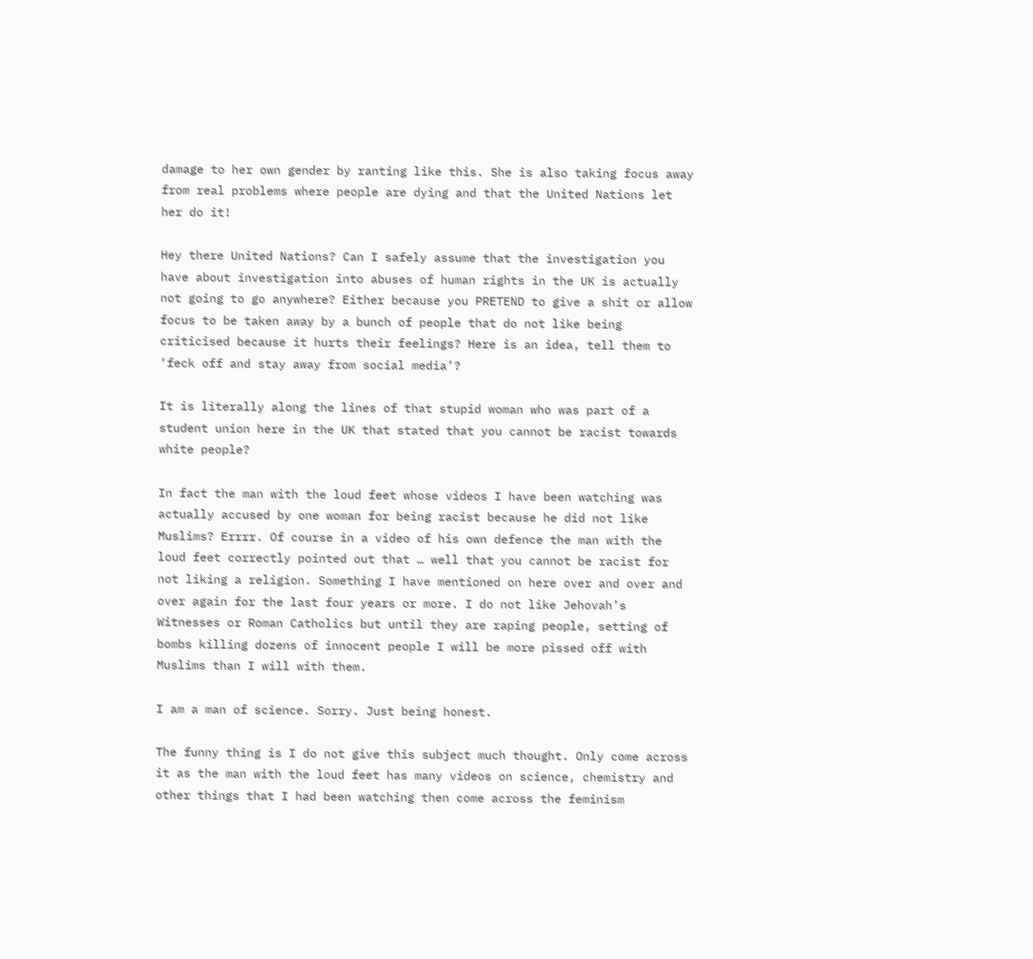damage to her own gender by ranting like this. She is also taking focus away from real problems where people are dying and that the United Nations let her do it!

Hey there United Nations? Can I safely assume that the investigation you have about investigation into abuses of human rights in the UK is actually not going to go anywhere? Either because you PRETEND to give a shit or allow focus to be taken away by a bunch of people that do not like being criticised because it hurts their feelings? Here is an idea, tell them to ‘feck off and stay away from social media’?

It is literally along the lines of that stupid woman who was part of a student union here in the UK that stated that you cannot be racist towards white people?

In fact the man with the loud feet whose videos I have been watching was actually accused by one woman for being racist because he did not like Muslims? Errrr. Of course in a video of his own defence the man with the loud feet correctly pointed out that … well that you cannot be racist for not liking a religion. Something I have mentioned on here over and over and over again for the last four years or more. I do not like Jehovah’s Witnesses or Roman Catholics but until they are raping people, setting of bombs killing dozens of innocent people I will be more pissed off with Muslims than I will with them.

I am a man of science. Sorry. Just being honest.

The funny thing is I do not give this subject much thought. Only come across it as the man with the loud feet has many videos on science, chemistry and other things that I had been watching then come across the feminism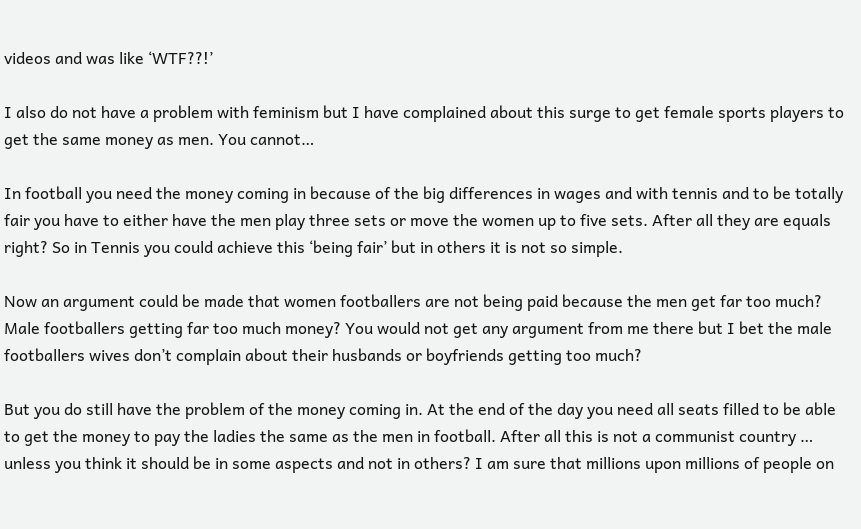videos and was like ‘WTF??!’

I also do not have a problem with feminism but I have complained about this surge to get female sports players to get the same money as men. You cannot…

In football you need the money coming in because of the big differences in wages and with tennis and to be totally fair you have to either have the men play three sets or move the women up to five sets. After all they are equals right? So in Tennis you could achieve this ‘being fair’ but in others it is not so simple.

Now an argument could be made that women footballers are not being paid because the men get far too much? Male footballers getting far too much money? You would not get any argument from me there but I bet the male footballers wives don’t complain about their husbands or boyfriends getting too much?

But you do still have the problem of the money coming in. At the end of the day you need all seats filled to be able to get the money to pay the ladies the same as the men in football. After all this is not a communist country … unless you think it should be in some aspects and not in others? I am sure that millions upon millions of people on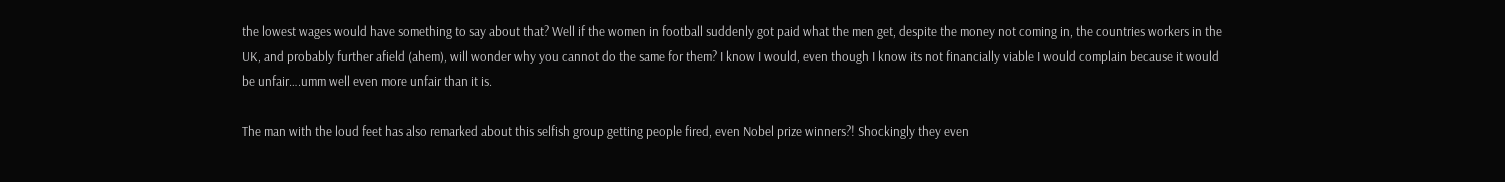the lowest wages would have something to say about that? Well if the women in football suddenly got paid what the men get, despite the money not coming in, the countries workers in the UK, and probably further afield (ahem), will wonder why you cannot do the same for them? I know I would, even though I know its not financially viable I would complain because it would be unfair….umm well even more unfair than it is.

The man with the loud feet has also remarked about this selfish group getting people fired, even Nobel prize winners?! Shockingly they even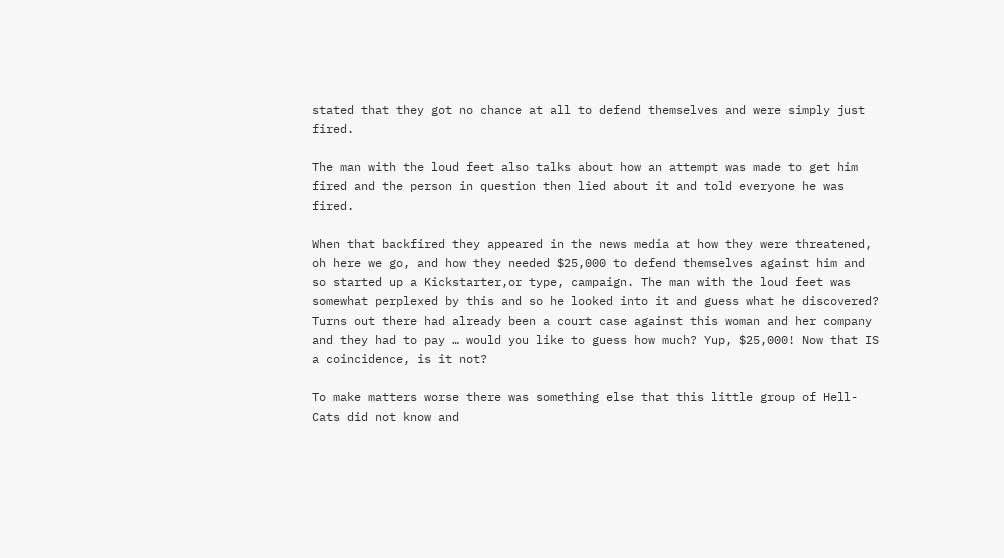stated that they got no chance at all to defend themselves and were simply just fired.

The man with the loud feet also talks about how an attempt was made to get him fired and the person in question then lied about it and told everyone he was fired.

When that backfired they appeared in the news media at how they were threatened, oh here we go, and how they needed $25,000 to defend themselves against him and so started up a Kickstarter,or type, campaign. The man with the loud feet was somewhat perplexed by this and so he looked into it and guess what he discovered? Turns out there had already been a court case against this woman and her company and they had to pay … would you like to guess how much? Yup, $25,000! Now that IS a coincidence, is it not?

To make matters worse there was something else that this little group of Hell-Cats did not know and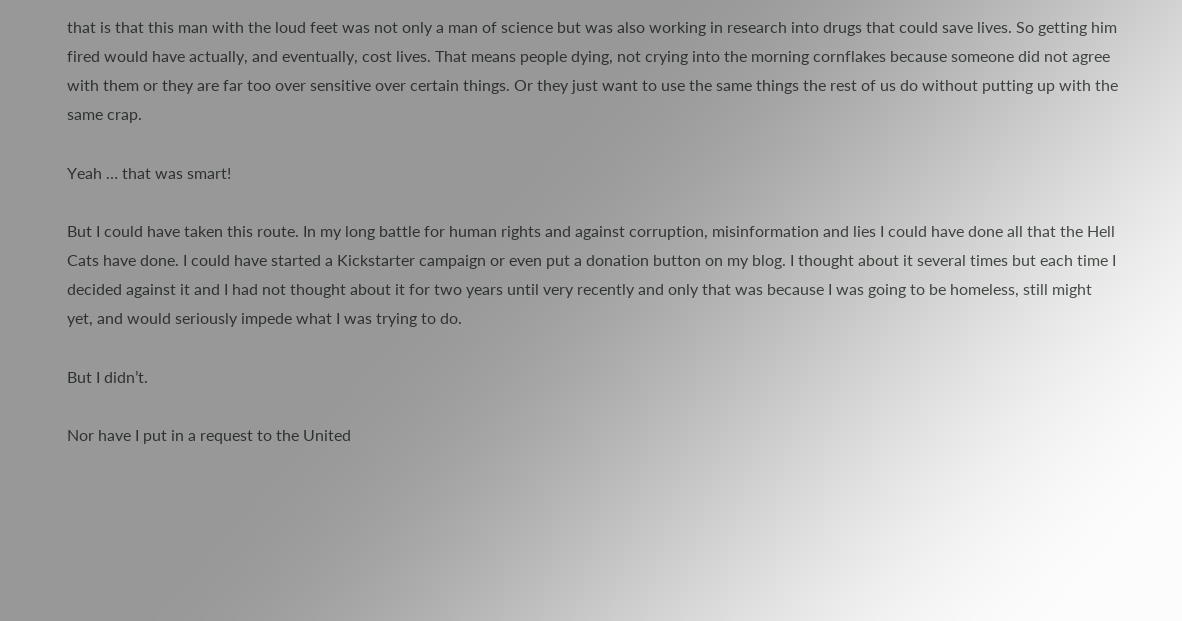that is that this man with the loud feet was not only a man of science but was also working in research into drugs that could save lives. So getting him fired would have actually, and eventually, cost lives. That means people dying, not crying into the morning cornflakes because someone did not agree with them or they are far too over sensitive over certain things. Or they just want to use the same things the rest of us do without putting up with the same crap.

Yeah … that was smart!

But I could have taken this route. In my long battle for human rights and against corruption, misinformation and lies I could have done all that the Hell Cats have done. I could have started a Kickstarter campaign or even put a donation button on my blog. I thought about it several times but each time I decided against it and I had not thought about it for two years until very recently and only that was because I was going to be homeless, still might yet, and would seriously impede what I was trying to do.

But I didn’t.

Nor have I put in a request to the United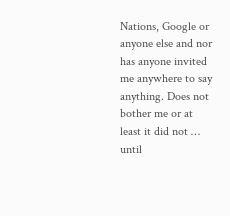Nations, Google or anyone else and nor has anyone invited me anywhere to say anything. Does not bother me or at least it did not … until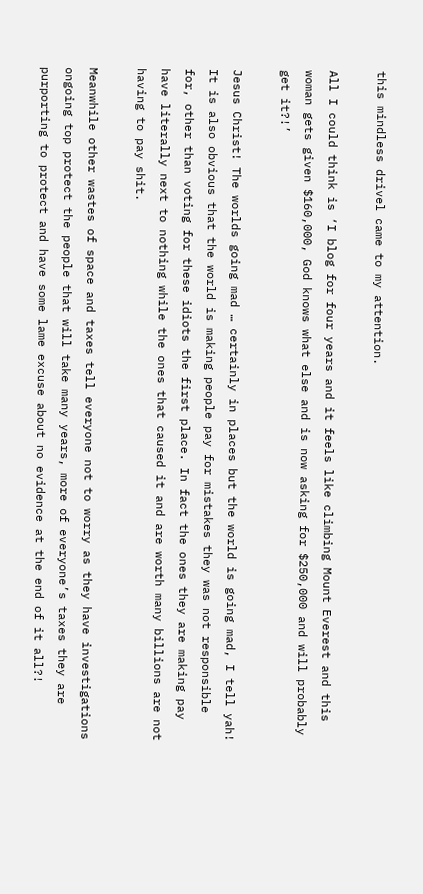this mindless drivel came to my attention.

All I could think is ‘I blog for four years and it feels like climbing Mount Everest and this woman gets given $160,000, God knows what else and is now asking for $250,000 and will probably get it?!’

Jesus Christ! The worlds going mad … certainly in places but the world is going mad, I tell yah! It is also obvious that the world is making people pay for mistakes they was not responsible for, other than voting for these idiots the first place. In fact the ones they are making pay have literally next to nothing while the ones that caused it and are worth many billions are not having to pay shit.

Meanwhile other wastes of space and taxes tell everyone not to worry as they have investigations ongoing top protect the people that will take many years, more of everyone’s taxes they are purporting to protect and have some lame excuse about no evidence at the end of it all?!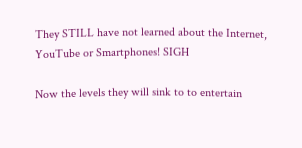They STILL have not learned about the Internet, YouTube or Smartphones! SIGH

Now the levels they will sink to to entertain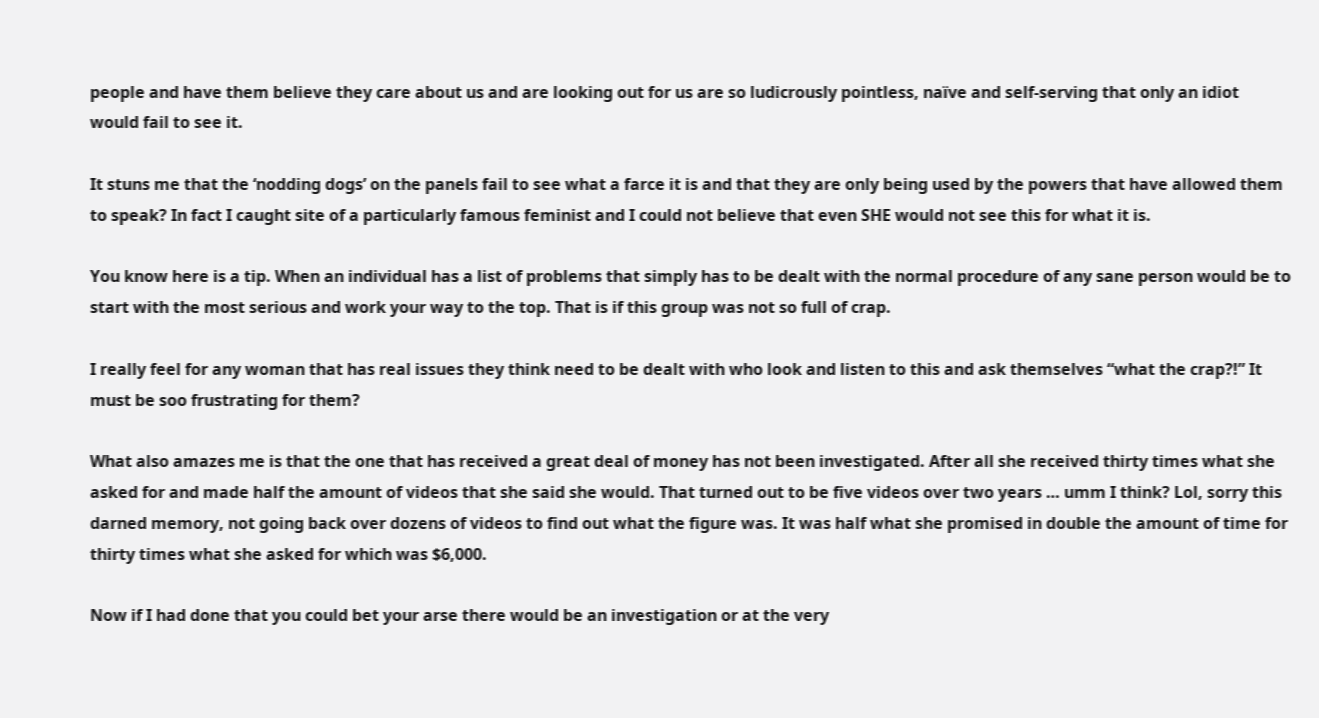people and have them believe they care about us and are looking out for us are so ludicrously pointless, naïve and self-serving that only an idiot would fail to see it.

It stuns me that the ‘nodding dogs’ on the panels fail to see what a farce it is and that they are only being used by the powers that have allowed them to speak? In fact I caught site of a particularly famous feminist and I could not believe that even SHE would not see this for what it is.

You know here is a tip. When an individual has a list of problems that simply has to be dealt with the normal procedure of any sane person would be to start with the most serious and work your way to the top. That is if this group was not so full of crap.

I really feel for any woman that has real issues they think need to be dealt with who look and listen to this and ask themselves “what the crap?!” It must be soo frustrating for them?

What also amazes me is that the one that has received a great deal of money has not been investigated. After all she received thirty times what she asked for and made half the amount of videos that she said she would. That turned out to be five videos over two years … umm I think? Lol, sorry this darned memory, not going back over dozens of videos to find out what the figure was. It was half what she promised in double the amount of time for thirty times what she asked for which was $6,000.

Now if I had done that you could bet your arse there would be an investigation or at the very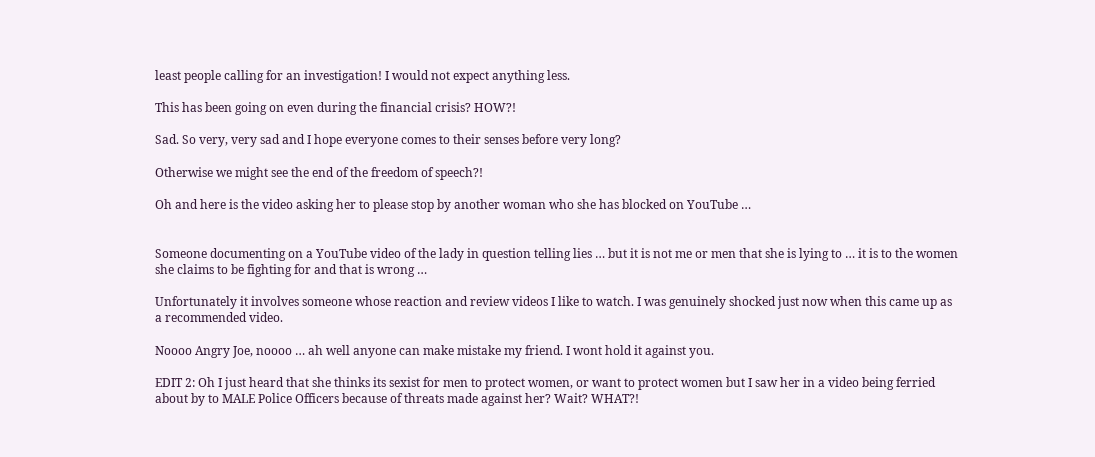least people calling for an investigation! I would not expect anything less.

This has been going on even during the financial crisis? HOW?!

Sad. So very, very sad and I hope everyone comes to their senses before very long?

Otherwise we might see the end of the freedom of speech?!

Oh and here is the video asking her to please stop by another woman who she has blocked on YouTube …


Someone documenting on a YouTube video of the lady in question telling lies … but it is not me or men that she is lying to … it is to the women she claims to be fighting for and that is wrong …

Unfortunately it involves someone whose reaction and review videos I like to watch. I was genuinely shocked just now when this came up as a recommended video.

Noooo Angry Joe, noooo … ah well anyone can make mistake my friend. I wont hold it against you.

EDIT 2: Oh I just heard that she thinks its sexist for men to protect women, or want to protect women but I saw her in a video being ferried about by to MALE Police Officers because of threats made against her? Wait? WHAT?!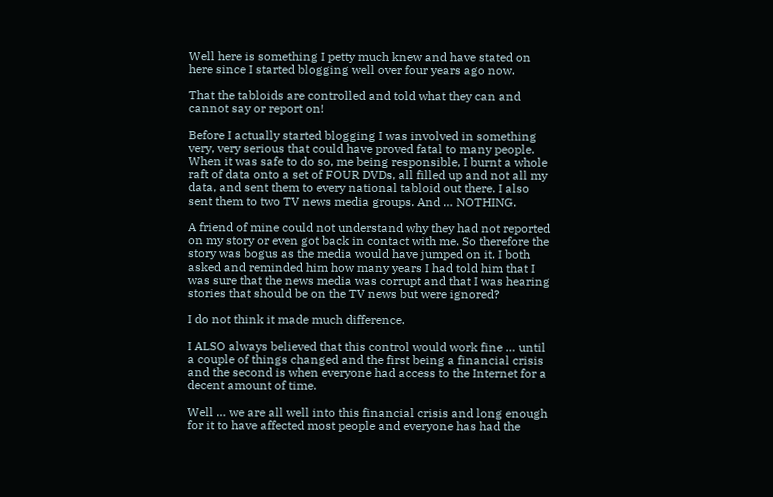Well here is something I petty much knew and have stated on here since I started blogging well over four years ago now.

That the tabloids are controlled and told what they can and cannot say or report on!

Before I actually started blogging I was involved in something very, very serious that could have proved fatal to many people. When it was safe to do so, me being responsible, I burnt a whole raft of data onto a set of FOUR DVDs, all filled up and not all my data, and sent them to every national tabloid out there. I also sent them to two TV news media groups. And … NOTHING.

A friend of mine could not understand why they had not reported on my story or even got back in contact with me. So therefore the story was bogus as the media would have jumped on it. I both asked and reminded him how many years I had told him that I was sure that the news media was corrupt and that I was hearing stories that should be on the TV news but were ignored?

I do not think it made much difference.

I ALSO always believed that this control would work fine … until a couple of things changed and the first being a financial crisis and the second is when everyone had access to the Internet for a decent amount of time.

Well … we are all well into this financial crisis and long enough for it to have affected most people and everyone has had the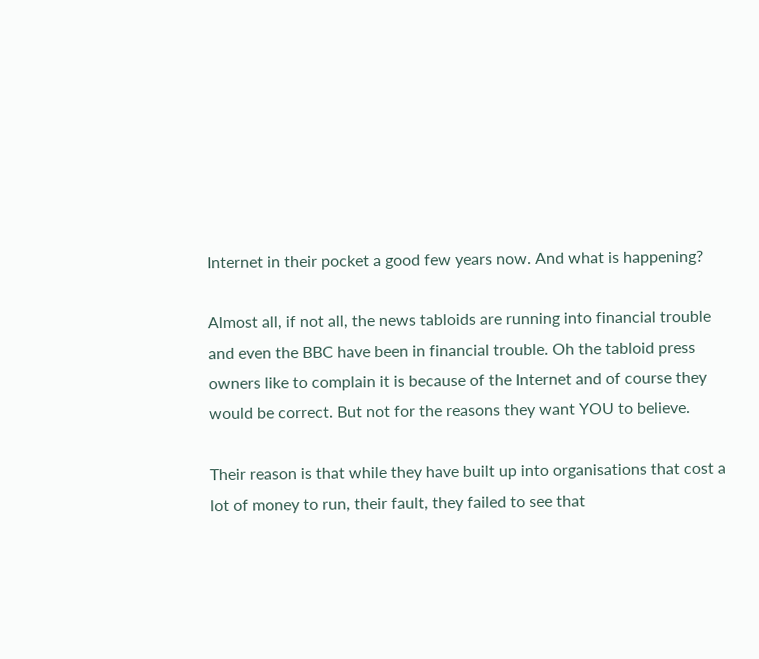Internet in their pocket a good few years now. And what is happening?

Almost all, if not all, the news tabloids are running into financial trouble and even the BBC have been in financial trouble. Oh the tabloid press owners like to complain it is because of the Internet and of course they would be correct. But not for the reasons they want YOU to believe.

Their reason is that while they have built up into organisations that cost a lot of money to run, their fault, they failed to see that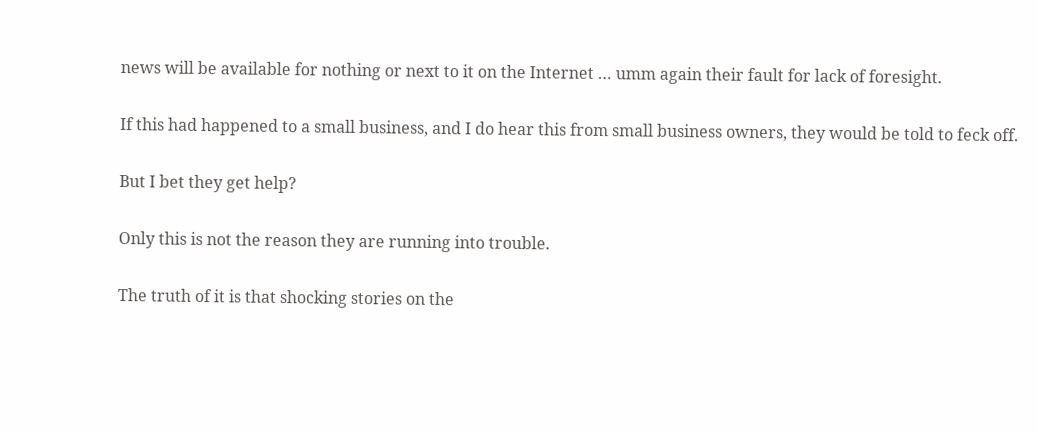news will be available for nothing or next to it on the Internet … umm again their fault for lack of foresight.

If this had happened to a small business, and I do hear this from small business owners, they would be told to feck off.

But I bet they get help?

Only this is not the reason they are running into trouble.

The truth of it is that shocking stories on the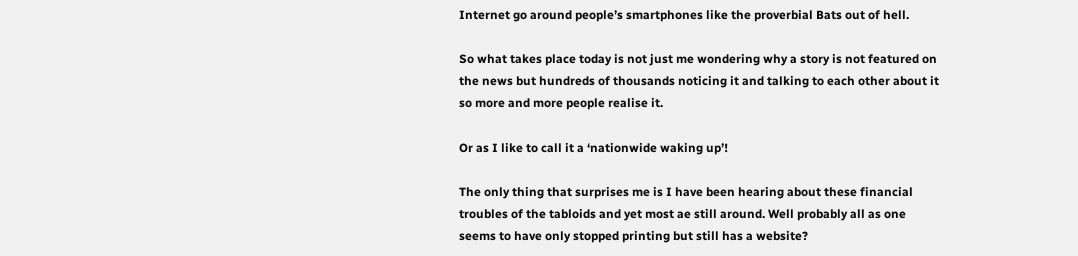Internet go around people’s smartphones like the proverbial Bats out of hell.

So what takes place today is not just me wondering why a story is not featured on the news but hundreds of thousands noticing it and talking to each other about it so more and more people realise it.

Or as I like to call it a ‘nationwide waking up’!

The only thing that surprises me is I have been hearing about these financial troubles of the tabloids and yet most ae still around. Well probably all as one seems to have only stopped printing but still has a website?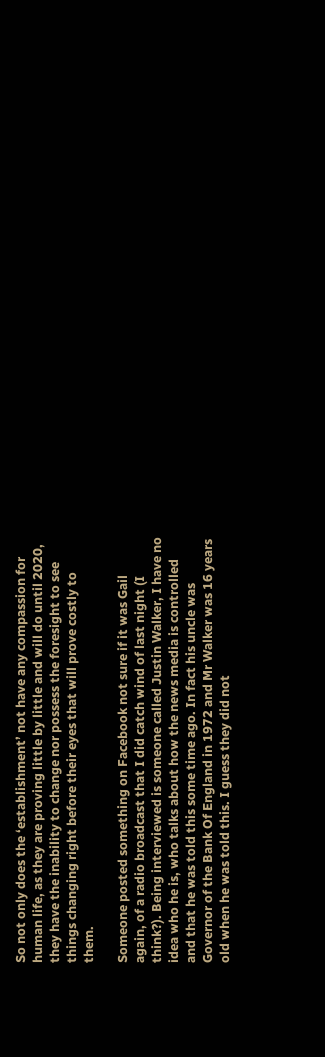So not only does the ‘establishment’ not have any compassion for human life, as they are proving little by little and will do until 2020, they have the inability to change nor possess the foresight to see things changing right before their eyes that will prove costly to them.

Someone posted something on Facebook not sure if it was Gail again, of a radio broadcast that I did catch wind of last night (I think?). Being interviewed is someone called Justin Walker, I have no idea who he is, who talks about how the news media is controlled and that he was told this some time ago. In fact his uncle was Governor of the Bank Of England in 1972 and Mr Walker was 16 years old when he was told this. I guess they did not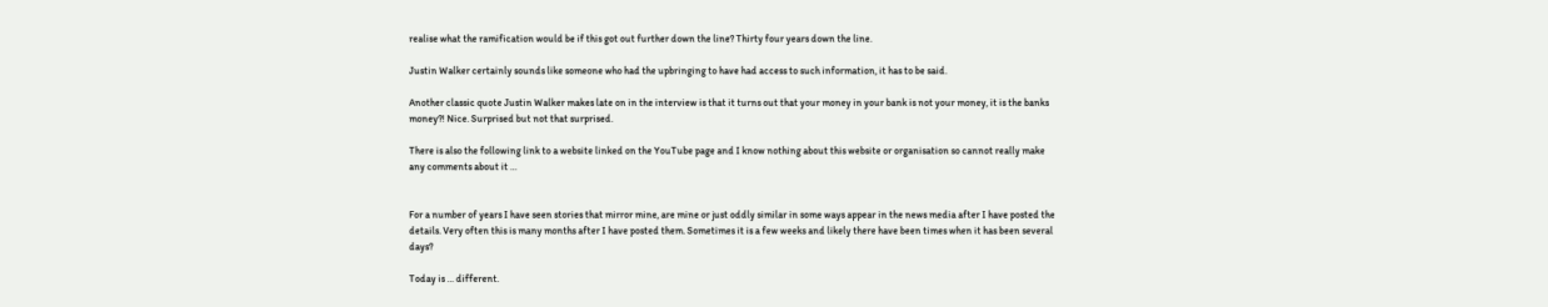realise what the ramification would be if this got out further down the line? Thirty four years down the line.

Justin Walker certainly sounds like someone who had the upbringing to have had access to such information, it has to be said.

Another classic quote Justin Walker makes late on in the interview is that it turns out that your money in your bank is not your money, it is the banks money?! Nice. Surprised but not that surprised.

There is also the following link to a website linked on the YouTube page and I know nothing about this website or organisation so cannot really make any comments about it …


For a number of years I have seen stories that mirror mine, are mine or just oddly similar in some ways appear in the news media after I have posted the details. Very often this is many months after I have posted them. Sometimes it is a few weeks and likely there have been times when it has been several days?

Today is … different.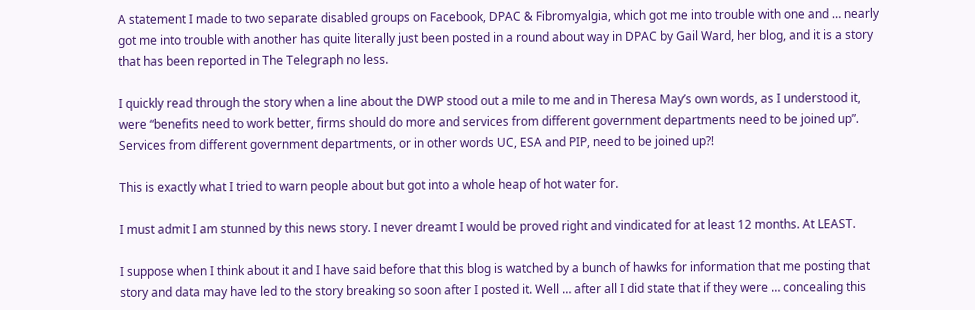A statement I made to two separate disabled groups on Facebook, DPAC & Fibromyalgia, which got me into trouble with one and … nearly got me into trouble with another has quite literally just been posted in a round about way in DPAC by Gail Ward, her blog, and it is a story that has been reported in The Telegraph no less.

I quickly read through the story when a line about the DWP stood out a mile to me and in Theresa May’s own words, as I understood it, were “benefits need to work better, firms should do more and services from different government departments need to be joined up”. Services from different government departments, or in other words UC, ESA and PIP, need to be joined up?!

This is exactly what I tried to warn people about but got into a whole heap of hot water for.

I must admit I am stunned by this news story. I never dreamt I would be proved right and vindicated for at least 12 months. At LEAST.

I suppose when I think about it and I have said before that this blog is watched by a bunch of hawks for information that me posting that story and data may have led to the story breaking so soon after I posted it. Well … after all I did state that if they were … concealing this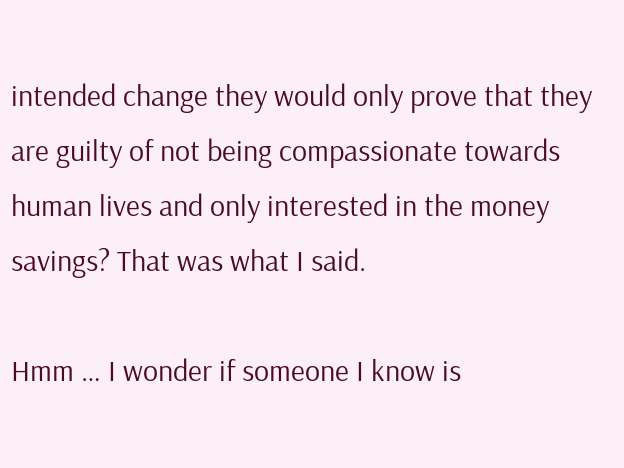intended change they would only prove that they are guilty of not being compassionate towards human lives and only interested in the money savings? That was what I said.

Hmm … I wonder if someone I know is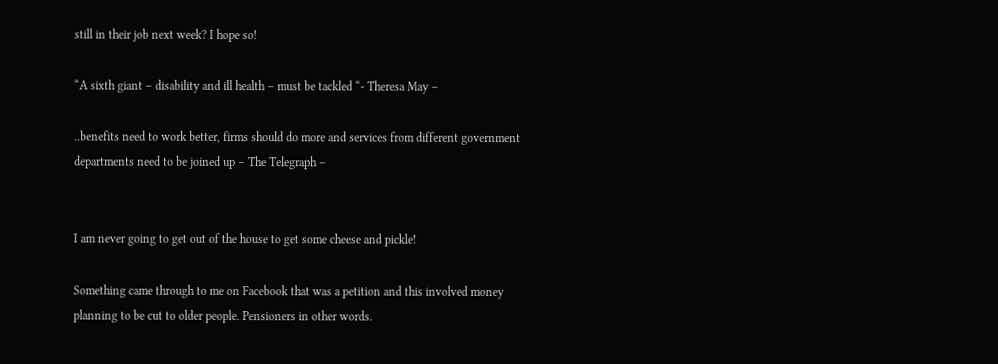still in their job next week? I hope so!

“A sixth giant – disability and ill health – must be tackled “- Theresa May –

..benefits need to work better, firms should do more and services from different government departments need to be joined up – The Telegraph –


I am never going to get out of the house to get some cheese and pickle!

Something came through to me on Facebook that was a petition and this involved money planning to be cut to older people. Pensioners in other words.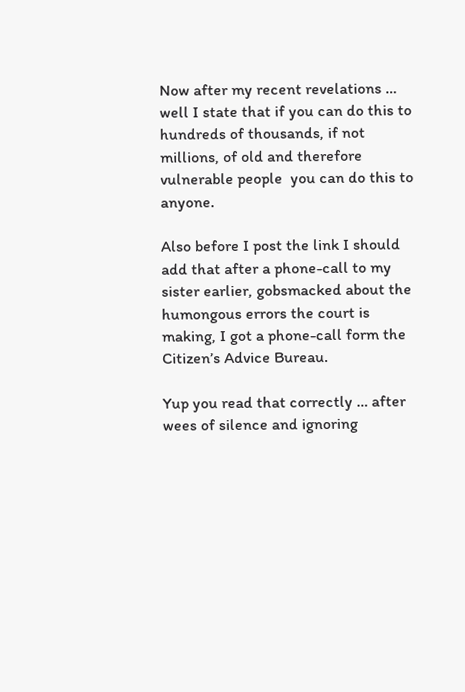Now after my recent revelations … well I state that if you can do this to hundreds of thousands, if not millions, of old and therefore vulnerable people  you can do this to anyone.

Also before I post the link I should add that after a phone-call to my sister earlier, gobsmacked about the humongous errors the court is making, I got a phone-call form the Citizen’s Advice Bureau.

Yup you read that correctly … after wees of silence and ignoring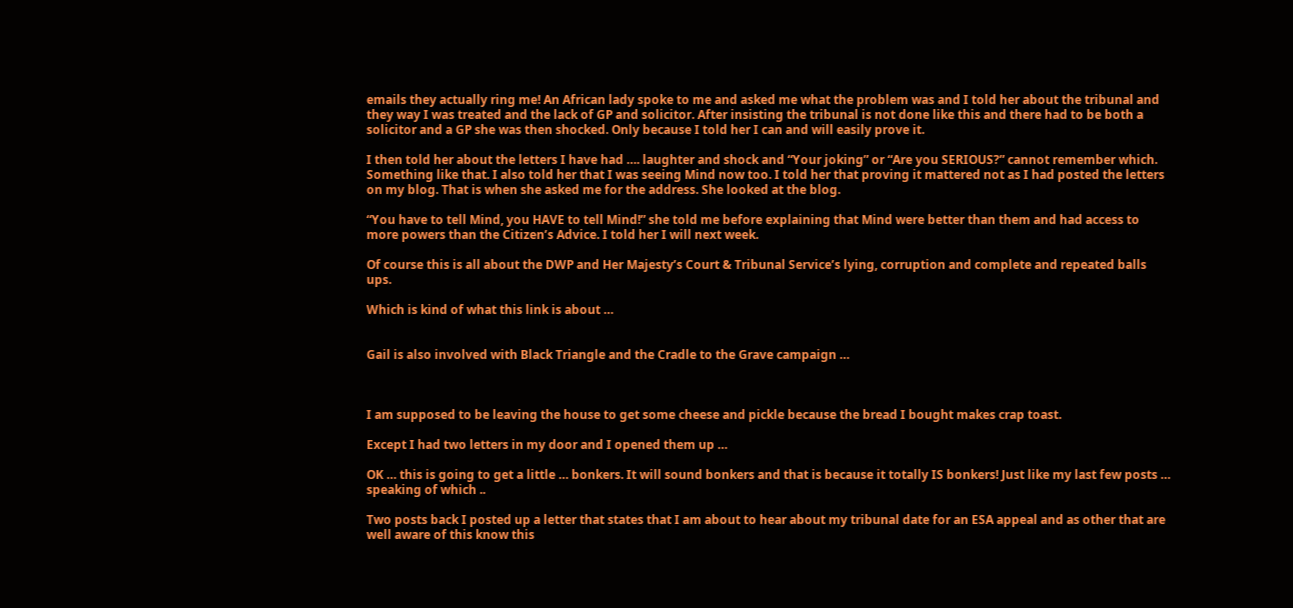emails they actually ring me! An African lady spoke to me and asked me what the problem was and I told her about the tribunal and they way I was treated and the lack of GP and solicitor. After insisting the tribunal is not done like this and there had to be both a solicitor and a GP she was then shocked. Only because I told her I can and will easily prove it.

I then told her about the letters I have had …. laughter and shock and “Your joking” or “Are you SERIOUS?” cannot remember which. Something like that. I also told her that I was seeing Mind now too. I told her that proving it mattered not as I had posted the letters on my blog. That is when she asked me for the address. She looked at the blog.

“You have to tell Mind, you HAVE to tell Mind!” she told me before explaining that Mind were better than them and had access to more powers than the Citizen’s Advice. I told her I will next week.

Of course this is all about the DWP and Her Majesty’s Court & Tribunal Service’s lying, corruption and complete and repeated balls ups.

Which is kind of what this link is about …


Gail is also involved with Black Triangle and the Cradle to the Grave campaign …



I am supposed to be leaving the house to get some cheese and pickle because the bread I bought makes crap toast.

Except I had two letters in my door and I opened them up …

OK … this is going to get a little … bonkers. It will sound bonkers and that is because it totally IS bonkers! Just like my last few posts … speaking of which ..

Two posts back I posted up a letter that states that I am about to hear about my tribunal date for an ESA appeal and as other that are well aware of this know this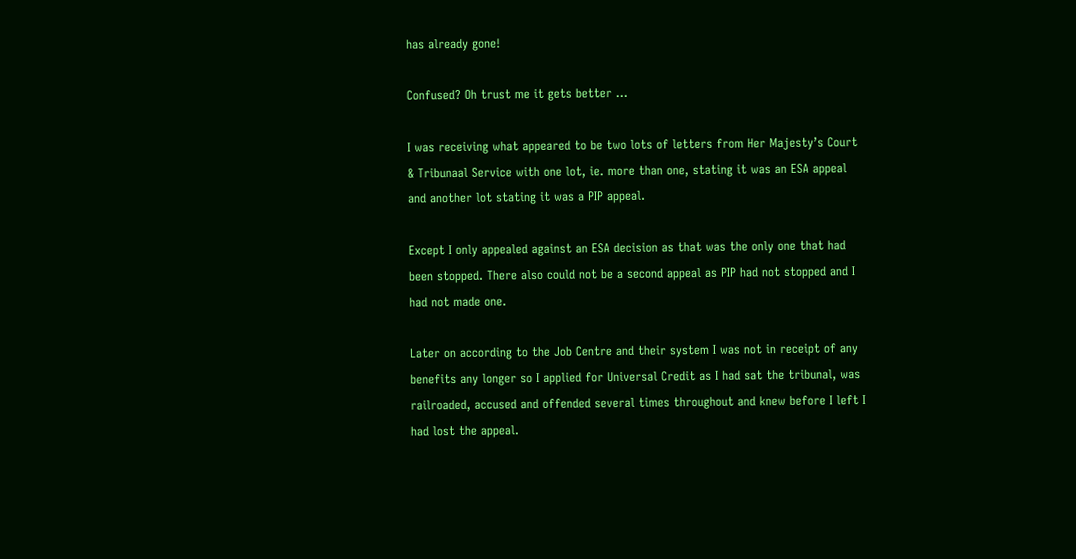has already gone!

Confused? Oh trust me it gets better …

I was receiving what appeared to be two lots of letters from Her Majesty’s Court & Tribunaal Service with one lot, ie. more than one, stating it was an ESA appeal and another lot stating it was a PIP appeal.

Except I only appealed against an ESA decision as that was the only one that had been stopped. There also could not be a second appeal as PIP had not stopped and I had not made one.

Later on according to the Job Centre and their system I was not in receipt of any benefits any longer so I applied for Universal Credit as I had sat the tribunal, was railroaded, accused and offended several times throughout and knew before I left I had lost the appeal.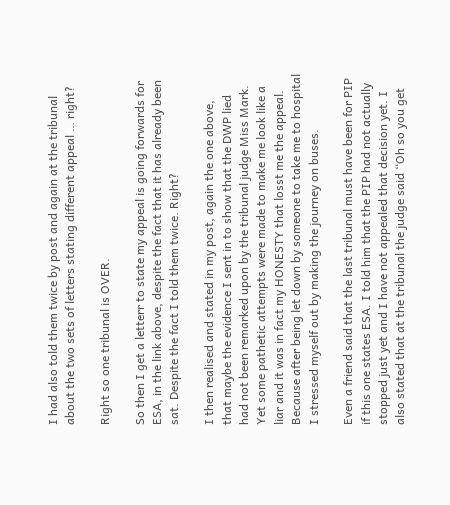I had also told them twice by post and again at the tribunal about the two sets of letters stating different appeal … right?

Right so one tribunal is OVER.

So then I get a letterr to state my appeal is going forwards for ESA, in the link above, despite the fact that it has already been sat. Despite the fact I told them twice. Right?

I then realised and stated in my post, again the one above, that maybe the evidence I sent in to show that the DWP lied had not been remarked upon by the tribunal judge Miss Mark. Yet some pathetic attempts were made to make me look like a liar and it was in fact my HONESTY that losst me the appeal. Because after being let down by someone to take me to hospital I stressed myself out by making the journey on buses.

Even a friend said that the last tribunal must have been for PIP if this one states ESA. I told him that the PIP had not actually stopped just yet and I have not appealed that decision yet. I also stated that at the tribunal the judge said “Oh so you get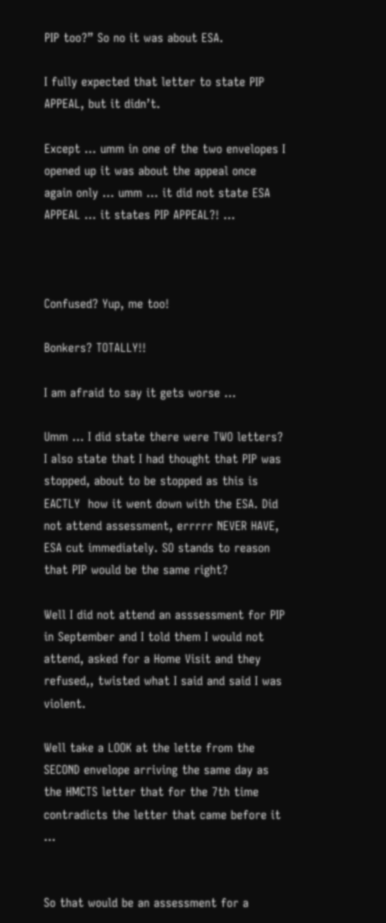PIP too?” So no it was about ESA.

I fully expected that letter to state PIP APPEAL, but it didn’t.

Except … umm in one of the two envelopes I opened up it was about the appeal once again only … umm … it did not state ESA APPEAL … it states PIP APPEAL?! …



Confused? Yup, me too!

Bonkers? TOTALLY!!

I am afraid to say it gets worse …

Umm … I did state there were TWO letters? I also state that I had thought that PIP was stopped, about to be stopped as this is EACTLY  how it went down with the ESA. Did not attend assessment, errrrr NEVER HAVE, ESA cut immediately. SO stands to reason that PIP would be the same right?

Well I did not attend an asssessment for PIP in September and I told them I would not attend, asked for a Home Visit and they refused,, twisted what I said and said I was violent.

Well take a LOOK at the lette from the SECOND envelope arriving the same day as the HMCTS letter that for the 7th time contradicts the letter that came before it …


So that would be an assessment for a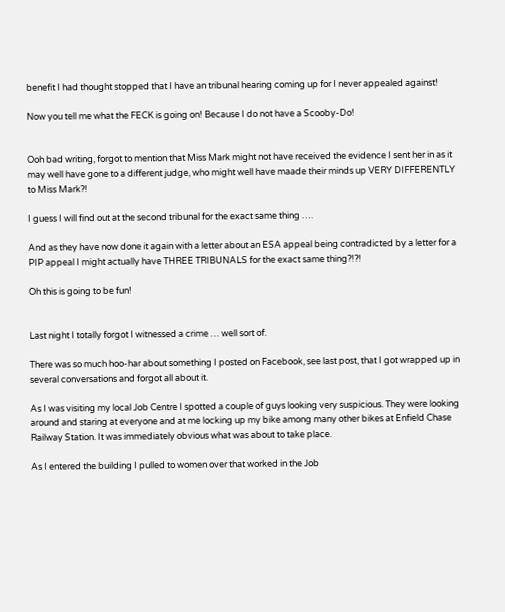benefit I had thought stopped that I have an tribunal hearing coming up for I never appealed against!

Now you tell me what the FECK is going on! Because I do not have a Scooby-Do!


Ooh bad writing, forgot to mention that Miss Mark might not have received the evidence I sent her in as it may well have gone to a different judge, who might well have maade their minds up VERY DIFFERENTLY to Miss Mark?!

I guess I will find out at the second tribunal for the exact same thing ….

And as they have now done it again with a letter about an ESA appeal being contradicted by a letter for a PIP appeal I might actually have THREE TRIBUNALS for the exact same thing?!?!

Oh this is going to be fun!


Last night I totally forgot I witnessed a crime … well sort of.

There was so much hoo-har about something I posted on Facebook, see last post, that I got wrapped up in several conversations and forgot all about it.

As I was visiting my local Job Centre I spotted a couple of guys looking very suspicious. They were looking around and staring at everyone and at me locking up my bike among many other bikes at Enfield Chase Railway Station. It was immediately obvious what was about to take place.

As I entered the building I pulled to women over that worked in the Job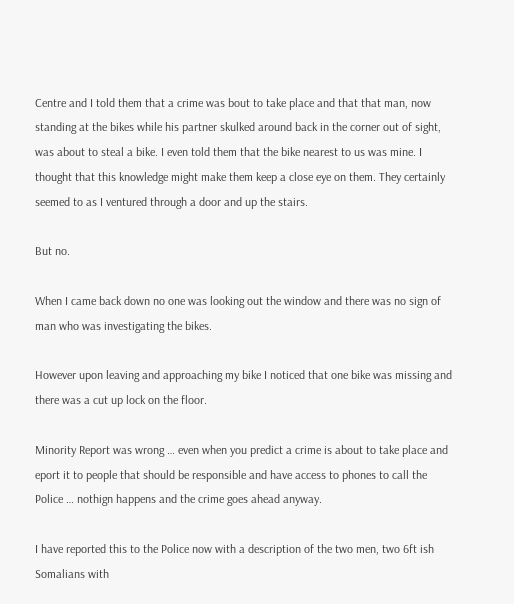Centre and I told them that a crime was bout to take place and that that man, now standing at the bikes while his partner skulked around back in the corner out of sight, was about to steal a bike. I even told them that the bike nearest to us was mine. I thought that this knowledge might make them keep a close eye on them. They certainly seemed to as I ventured through a door and up the stairs.

But no.

When I came back down no one was looking out the window and there was no sign of man who was investigating the bikes.

However upon leaving and approaching my bike I noticed that one bike was missing and there was a cut up lock on the floor.

Minority Report was wrong … even when you predict a crime is about to take place and eport it to people that should be responsible and have access to phones to call the Police … nothign happens and the crime goes ahead anyway.

I have reported this to the Police now with a description of the two men, two 6ft ish Somalians with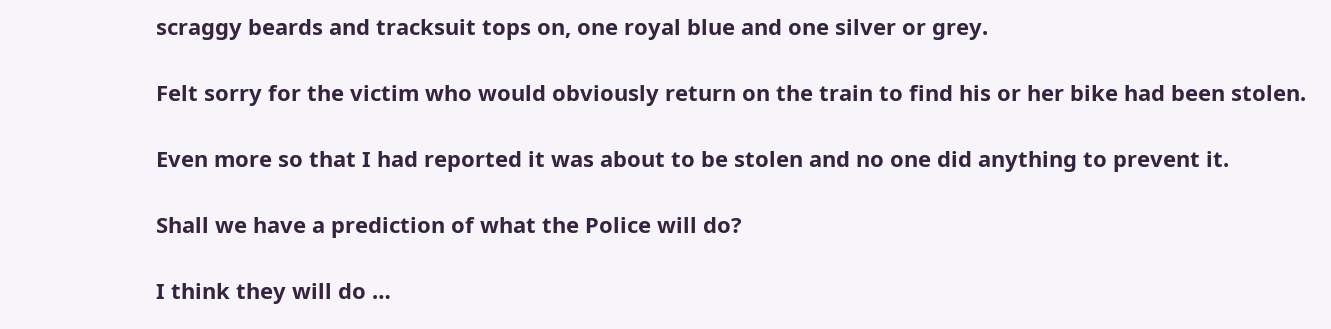scraggy beards and tracksuit tops on, one royal blue and one silver or grey.

Felt sorry for the victim who would obviously return on the train to find his or her bike had been stolen.

Even more so that I had reported it was about to be stolen and no one did anything to prevent it.

Shall we have a prediction of what the Police will do?

I think they will do …